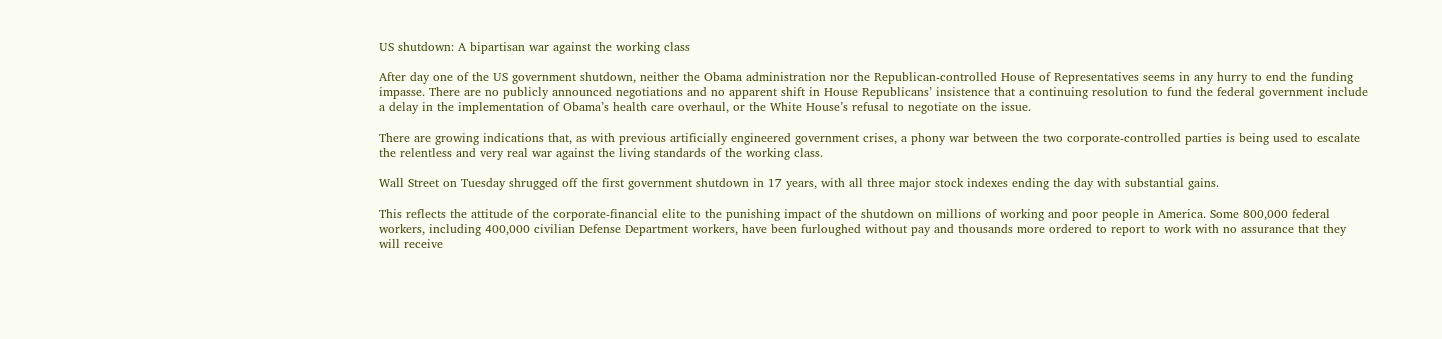US shutdown: A bipartisan war against the working class

After day one of the US government shutdown, neither the Obama administration nor the Republican-controlled House of Representatives seems in any hurry to end the funding impasse. There are no publicly announced negotiations and no apparent shift in House Republicans’ insistence that a continuing resolution to fund the federal government include a delay in the implementation of Obama’s health care overhaul, or the White House’s refusal to negotiate on the issue.

There are growing indications that, as with previous artificially engineered government crises, a phony war between the two corporate-controlled parties is being used to escalate the relentless and very real war against the living standards of the working class.

Wall Street on Tuesday shrugged off the first government shutdown in 17 years, with all three major stock indexes ending the day with substantial gains.

This reflects the attitude of the corporate-financial elite to the punishing impact of the shutdown on millions of working and poor people in America. Some 800,000 federal workers, including 400,000 civilian Defense Department workers, have been furloughed without pay and thousands more ordered to report to work with no assurance that they will receive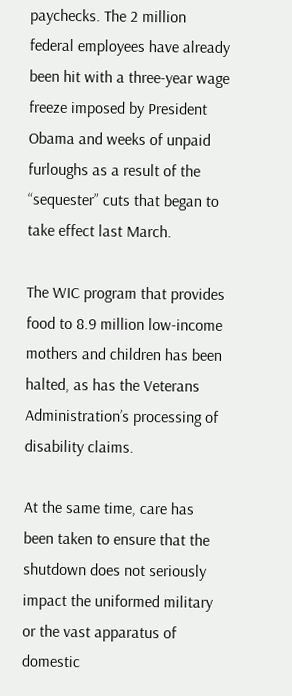paychecks. The 2 million federal employees have already been hit with a three-year wage freeze imposed by President Obama and weeks of unpaid furloughs as a result of the “sequester” cuts that began to take effect last March.

The WIC program that provides food to 8.9 million low-income mothers and children has been halted, as has the Veterans Administration’s processing of disability claims.

At the same time, care has been taken to ensure that the shutdown does not seriously impact the uniformed military or the vast apparatus of domestic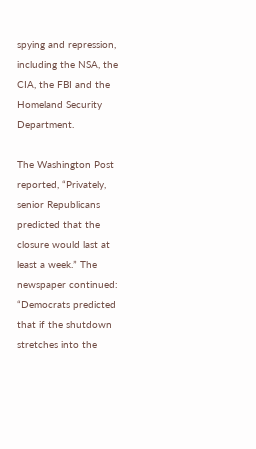spying and repression, including the NSA, the CIA, the FBI and the Homeland Security Department.

The Washington Post reported, “Privately, senior Republicans predicted that the closure would last at least a week.” The newspaper continued: “Democrats predicted that if the shutdown stretches into the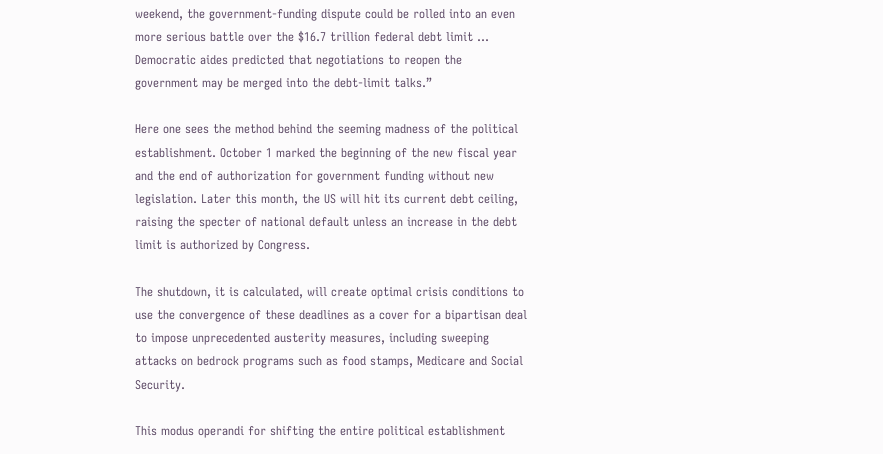weekend, the government-funding dispute could be rolled into an even more serious battle over the $16.7 trillion federal debt limit … Democratic aides predicted that negotiations to reopen the government may be merged into the debt-limit talks.”

Here one sees the method behind the seeming madness of the political establishment. October 1 marked the beginning of the new fiscal year and the end of authorization for government funding without new legislation. Later this month, the US will hit its current debt ceiling, raising the specter of national default unless an increase in the debt limit is authorized by Congress.

The shutdown, it is calculated, will create optimal crisis conditions to use the convergence of these deadlines as a cover for a bipartisan deal to impose unprecedented austerity measures, including sweeping attacks on bedrock programs such as food stamps, Medicare and Social Security.

This modus operandi for shifting the entire political establishment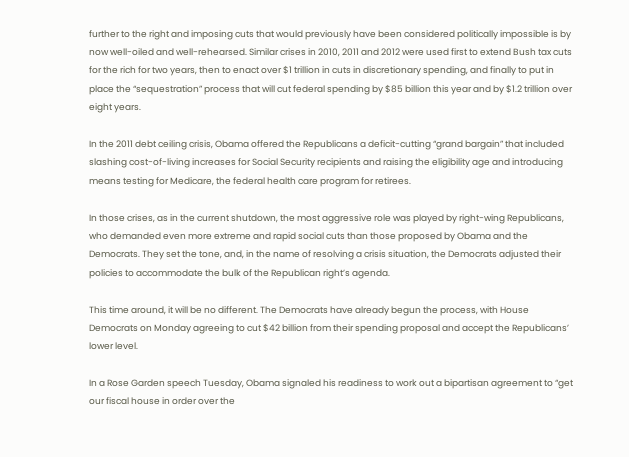further to the right and imposing cuts that would previously have been considered politically impossible is by now well-oiled and well-rehearsed. Similar crises in 2010, 2011 and 2012 were used first to extend Bush tax cuts for the rich for two years, then to enact over $1 trillion in cuts in discretionary spending, and finally to put in place the “sequestration” process that will cut federal spending by $85 billion this year and by $1.2 trillion over eight years.

In the 2011 debt ceiling crisis, Obama offered the Republicans a deficit-cutting “grand bargain” that included slashing cost-of-living increases for Social Security recipients and raising the eligibility age and introducing means testing for Medicare, the federal health care program for retirees.

In those crises, as in the current shutdown, the most aggressive role was played by right-wing Republicans, who demanded even more extreme and rapid social cuts than those proposed by Obama and the Democrats. They set the tone, and, in the name of resolving a crisis situation, the Democrats adjusted their policies to accommodate the bulk of the Republican right’s agenda.

This time around, it will be no different. The Democrats have already begun the process, with House Democrats on Monday agreeing to cut $42 billion from their spending proposal and accept the Republicans’ lower level.

In a Rose Garden speech Tuesday, Obama signaled his readiness to work out a bipartisan agreement to “get our fiscal house in order over the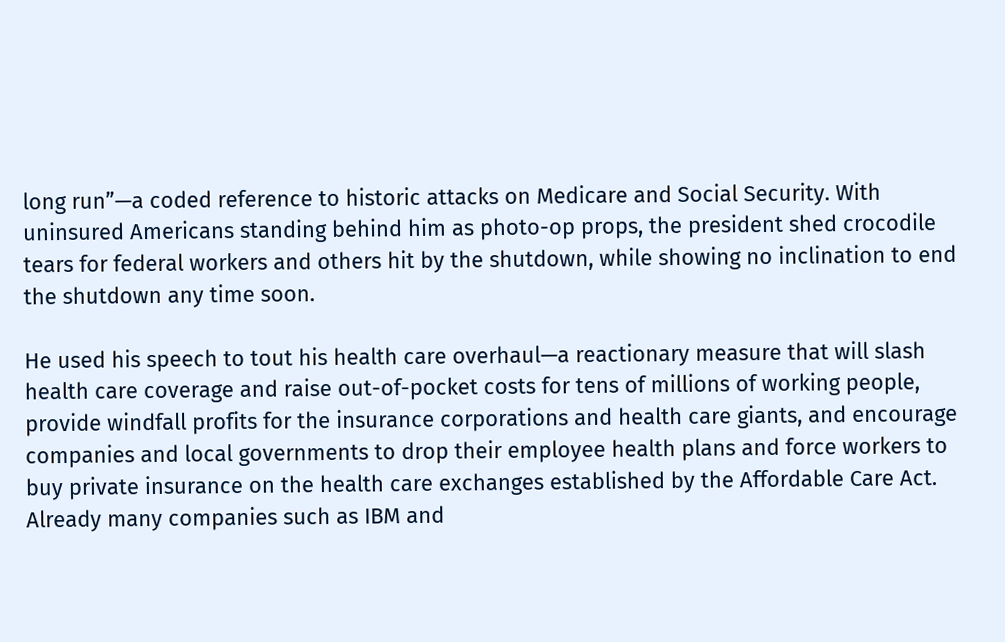long run”—a coded reference to historic attacks on Medicare and Social Security. With uninsured Americans standing behind him as photo-op props, the president shed crocodile tears for federal workers and others hit by the shutdown, while showing no inclination to end the shutdown any time soon.

He used his speech to tout his health care overhaul—a reactionary measure that will slash health care coverage and raise out-of-pocket costs for tens of millions of working people, provide windfall profits for the insurance corporations and health care giants, and encourage companies and local governments to drop their employee health plans and force workers to buy private insurance on the health care exchanges established by the Affordable Care Act. Already many companies such as IBM and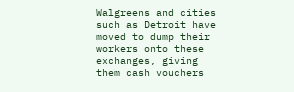Walgreens and cities such as Detroit have moved to dump their workers onto these exchanges, giving them cash vouchers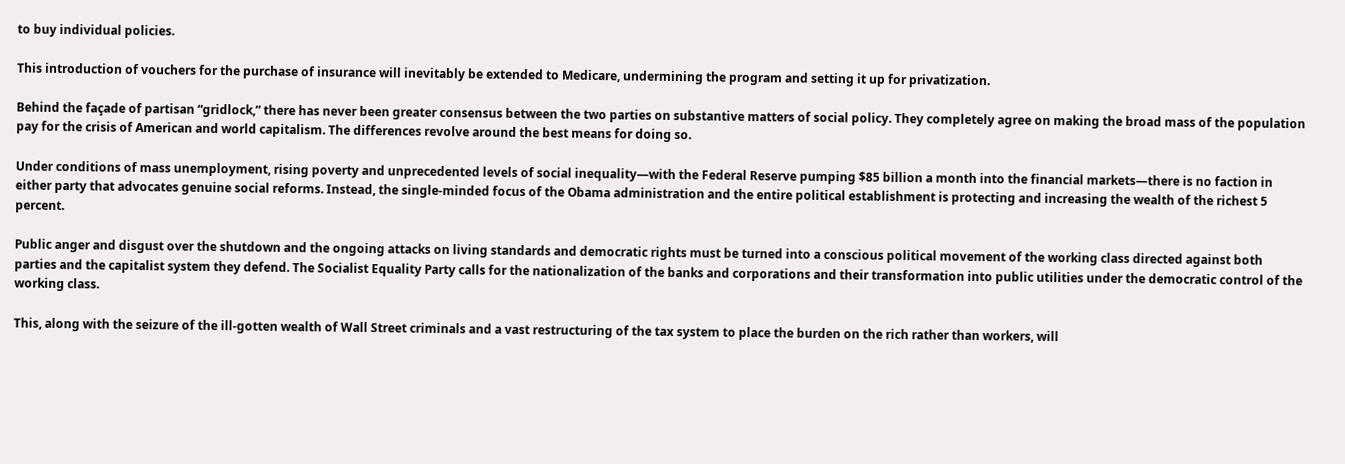to buy individual policies.

This introduction of vouchers for the purchase of insurance will inevitably be extended to Medicare, undermining the program and setting it up for privatization.

Behind the façade of partisan “gridlock,” there has never been greater consensus between the two parties on substantive matters of social policy. They completely agree on making the broad mass of the population pay for the crisis of American and world capitalism. The differences revolve around the best means for doing so.

Under conditions of mass unemployment, rising poverty and unprecedented levels of social inequality—with the Federal Reserve pumping $85 billion a month into the financial markets—there is no faction in either party that advocates genuine social reforms. Instead, the single-minded focus of the Obama administration and the entire political establishment is protecting and increasing the wealth of the richest 5 percent.

Public anger and disgust over the shutdown and the ongoing attacks on living standards and democratic rights must be turned into a conscious political movement of the working class directed against both parties and the capitalist system they defend. The Socialist Equality Party calls for the nationalization of the banks and corporations and their transformation into public utilities under the democratic control of the working class.

This, along with the seizure of the ill-gotten wealth of Wall Street criminals and a vast restructuring of the tax system to place the burden on the rich rather than workers, will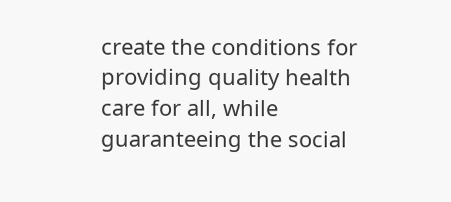create the conditions for providing quality health care for all, while guaranteeing the social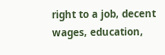right to a job, decent wages, education,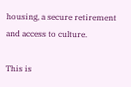housing, a secure retirement and access to culture.

This is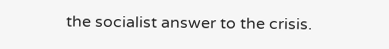the socialist answer to the crisis.